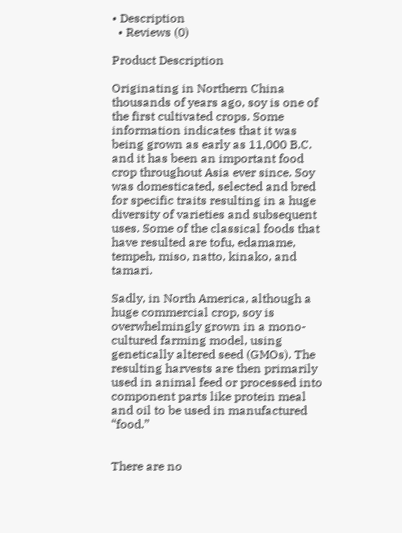• Description
  • Reviews (0)

Product Description

Originating in Northern China thousands of years ago, soy is one of the first cultivated crops. Some information indicates that it was being grown as early as 11,000 B.C. and it has been an important food crop throughout Asia ever since. Soy was domesticated, selected and bred for specific traits resulting in a huge diversity of varieties and subsequent uses. Some of the classical foods that have resulted are tofu, edamame, tempeh, miso, natto, kinako, and tamari.

Sadly, in North America, although a huge commercial crop, soy is overwhelmingly grown in a mono-cultured farming model, using genetically altered seed (GMOs). The resulting harvests are then primarily used in animal feed or processed into component parts like protein meal and oil to be used in manufactured “food.”


There are no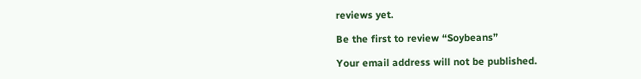reviews yet.

Be the first to review “Soybeans”

Your email address will not be published.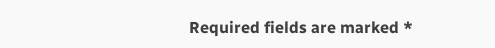Required fields are marked *